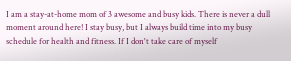I am a stay-at-home mom of 3 awesome and busy kids. There is never a dull moment around here! I stay busy, but I always build time into my busy schedule for health and fitness. If I don't take care of myself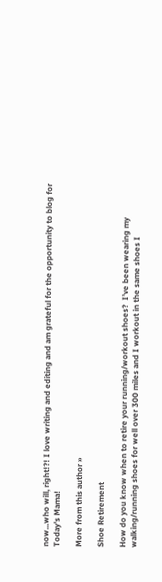now...who will, right!?! I love writing and editing and am grateful for the opportunity to blog for Today's Mama!

More from this author »

Shoe Retirement

How do you know when to retire your running/workout shoes?  I’ve been wearing my walking/running shoes for well over 300 miles and I workout in the same shoes I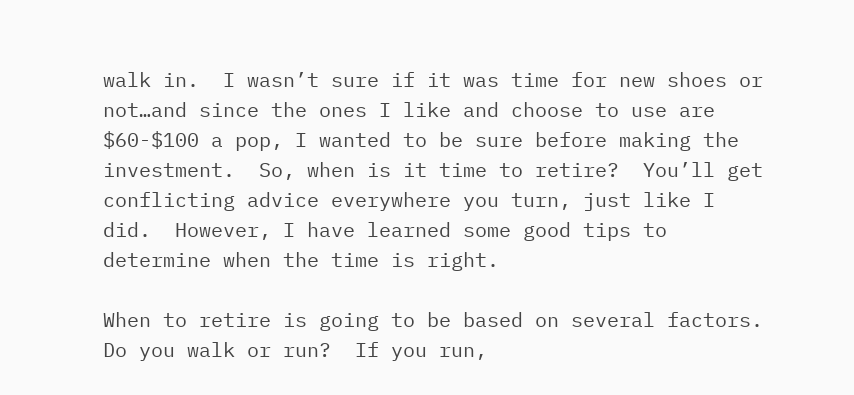walk in.  I wasn’t sure if it was time for new shoes or not…and since the ones I like and choose to use are $60-$100 a pop, I wanted to be sure before making the investment.  So, when is it time to retire?  You’ll get conflicting advice everywhere you turn, just like I did.  However, I have learned some good tips to determine when the time is right.

When to retire is going to be based on several factors.  Do you walk or run?  If you run,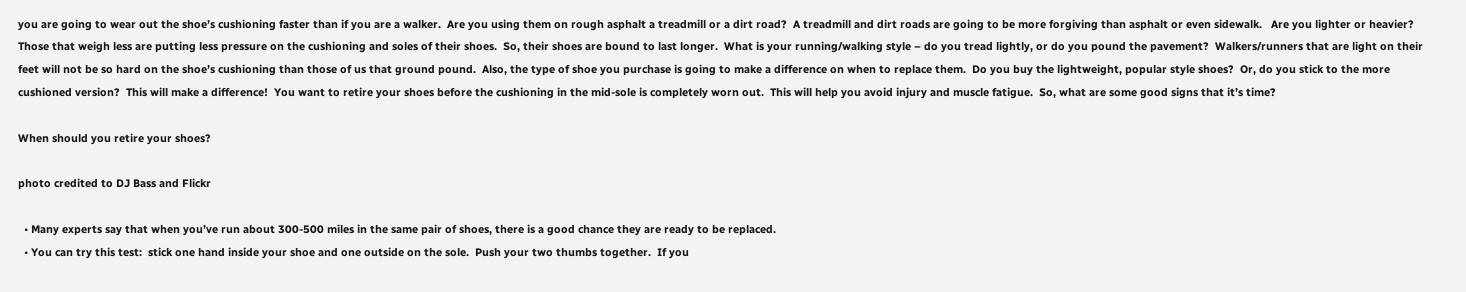you are going to wear out the shoe’s cushioning faster than if you are a walker.  Are you using them on rough asphalt a treadmill or a dirt road?  A treadmill and dirt roads are going to be more forgiving than asphalt or even sidewalk.   Are you lighter or heavier?   Those that weigh less are putting less pressure on the cushioning and soles of their shoes.  So, their shoes are bound to last longer.  What is your running/walking style – do you tread lightly, or do you pound the pavement?  Walkers/runners that are light on their feet will not be so hard on the shoe’s cushioning than those of us that ground pound.  Also, the type of shoe you purchase is going to make a difference on when to replace them.  Do you buy the lightweight, popular style shoes?  Or, do you stick to the more cushioned version?  This will make a difference!  You want to retire your shoes before the cushioning in the mid-sole is completely worn out.  This will help you avoid injury and muscle fatigue.  So, what are some good signs that it’s time?

When should you retire your shoes?

photo credited to DJ Bass and Flickr

  • Many experts say that when you’ve run about 300-500 miles in the same pair of shoes, there is a good chance they are ready to be replaced.
  • You can try this test:  stick one hand inside your shoe and one outside on the sole.  Push your two thumbs together.  If you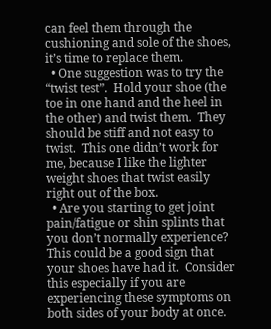can feel them through the cushioning and sole of the shoes, it’s time to replace them.
  • One suggestion was to try the “twist test”.  Hold your shoe (the toe in one hand and the heel in the other) and twist them.  They should be stiff and not easy to twist.  This one didn’t work for me, because I like the lighter weight shoes that twist easily right out of the box.
  • Are you starting to get joint pain/fatigue or shin splints that you don’t normally experience?  This could be a good sign that your shoes have had it.  Consider this especially if you are experiencing these symptoms on both sides of your body at once.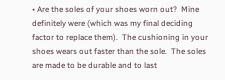• Are the soles of your shoes worn out?  Mine definitely were (which was my final deciding factor to replace them).  The cushioning in your shoes wears out faster than the sole.  The soles are made to be durable and to last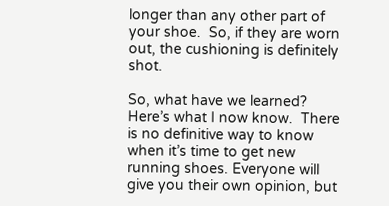longer than any other part of your shoe.  So, if they are worn out, the cushioning is definitely shot.

So, what have we learned?  Here’s what I now know.  There is no definitive way to know when it’s time to get new running shoes. Everyone will give you their own opinion, but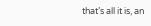that’s all it is, an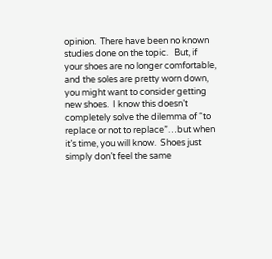opinion.  There have been no known studies done on the topic.   But, if your shoes are no longer comfortable, and the soles are pretty worn down, you might want to consider getting new shoes.  I know this doesn’t completely solve the dilemma of “to replace or not to replace”…but when it’s time, you will know.  Shoes just simply don’t feel the same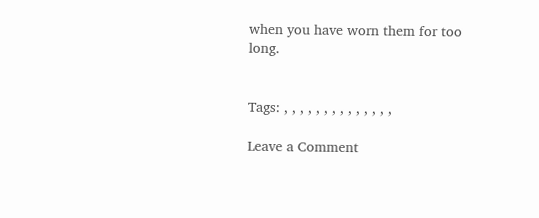when you have worn them for too long.


Tags: , , , , , , , , , , , , , ,

Leave a Comment